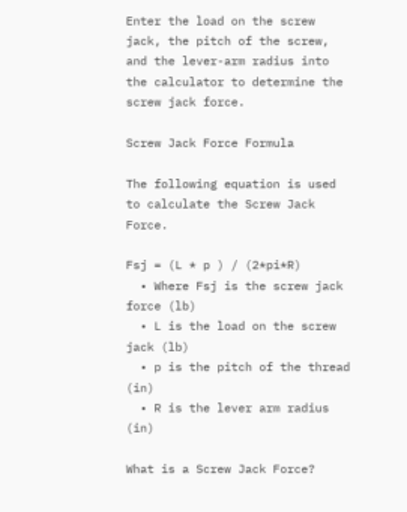Enter the load on the screw jack, the pitch of the screw, and the lever-arm radius into the calculator to determine the screw jack force.

Screw Jack Force Formula

The following equation is used to calculate the Screw Jack Force.

Fsj = (L * p ) / (2*pi*R)
  • Where Fsj is the screw jack force (lb)
  • L is the load on the screw jack (lb)
  • p is the pitch of the thread (in)
  • R is the lever arm radius (in)

What is a Screw Jack Force?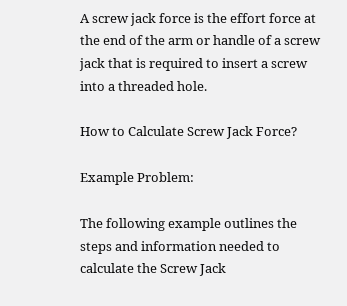A screw jack force is the effort force at the end of the arm or handle of a screw jack that is required to insert a screw into a threaded hole.

How to Calculate Screw Jack Force?

Example Problem:

The following example outlines the steps and information needed to calculate the Screw Jack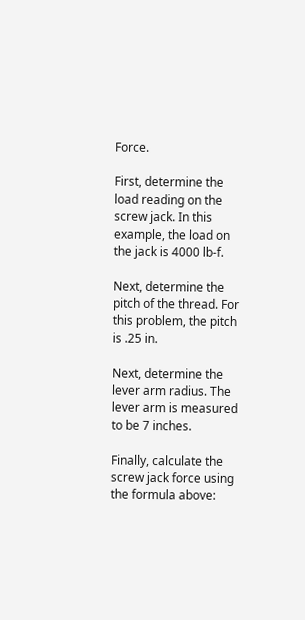Force.

First, determine the load reading on the screw jack. In this example, the load on the jack is 4000 lb-f.

Next, determine the pitch of the thread. For this problem, the pitch is .25 in.

Next, determine the lever arm radius. The lever arm is measured to be 7 inches.

Finally, calculate the screw jack force using the formula above: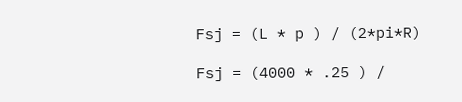Fsj = (L * p ) / (2*pi*R)

Fsj = (4000 * .25 ) /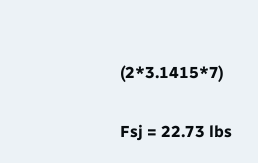(2*3.1415*7)

Fsj = 22.73 lbs